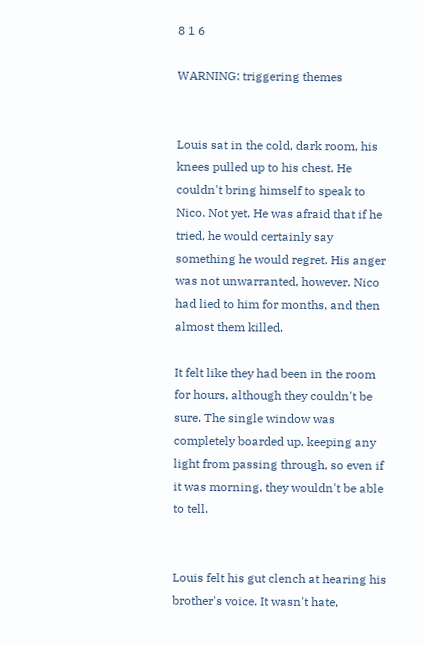8 1 6

WARNING: triggering themes


Louis sat in the cold, dark room, his knees pulled up to his chest. He couldn't bring himself to speak to Nico. Not yet. He was afraid that if he tried, he would certainly say something he would regret. His anger was not unwarranted, however. Nico had lied to him for months, and then almost them killed.

It felt like they had been in the room for hours, although they couldn't be sure. The single window was completely boarded up, keeping any light from passing through, so even if it was morning, they wouldn't be able to tell.


Louis felt his gut clench at hearing his brother's voice. It wasn't hate,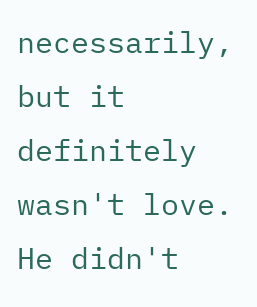necessarily, but it definitely wasn't love. He didn't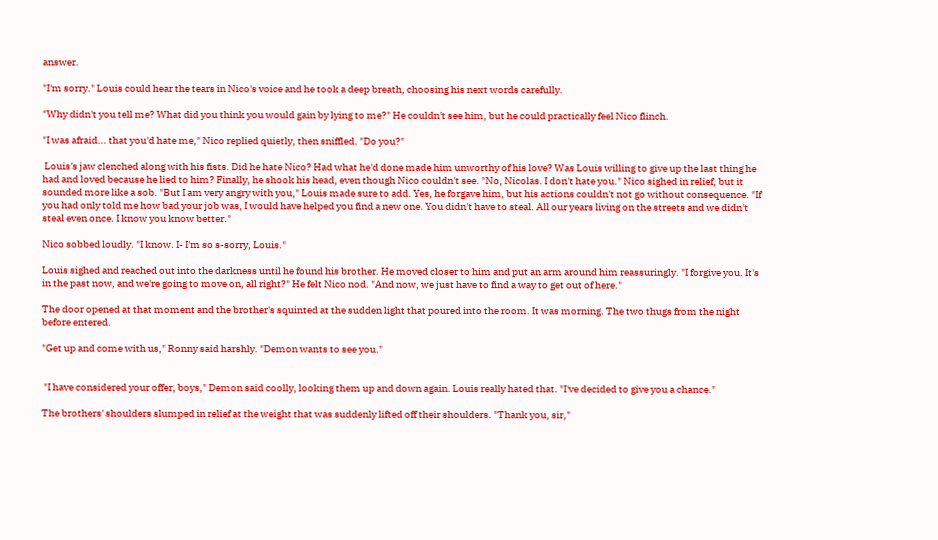answer.

"I'm sorry." Louis could hear the tears in Nico's voice and he took a deep breath, choosing his next words carefully.

"Why didn't you tell me? What did you think you would gain by lying to me?" He couldn't see him, but he could practically feel Nico flinch.

"I was afraid... that you'd hate me," Nico replied quietly, then sniffled. "Do you?"

 Louis's jaw clenched along with his fists. Did he hate Nico? Had what he'd done made him unworthy of his love? Was Louis willing to give up the last thing he had and loved because he lied to him? Finally, he shook his head, even though Nico couldn't see. "No, Nicolas. I don't hate you." Nico sighed in relief, but it sounded more like a sob. "But I am very angry with you," Louis made sure to add. Yes, he forgave him, but his actions couldn't not go without consequence. "If you had only told me how bad your job was, I would have helped you find a new one. You didn't have to steal. All our years living on the streets and we didn't steal even once. I know you know better."

Nico sobbed loudly. "I know. I- I'm so s-sorry, Louis."

Louis sighed and reached out into the darkness until he found his brother. He moved closer to him and put an arm around him reassuringly. "I forgive you. It's in the past now, and we're going to move on, all right?" He felt Nico nod. "And now, we just have to find a way to get out of here."

The door opened at that moment and the brother's squinted at the sudden light that poured into the room. It was morning. The two thugs from the night before entered.

"Get up and come with us," Ronny said harshly. "Demon wants to see you."


 "I have considered your offer, boys," Demon said coolly, looking them up and down again. Louis really hated that. "I've decided to give you a chance."

The brothers' shoulders slumped in relief at the weight that was suddenly lifted off their shoulders. "Thank you, sir,"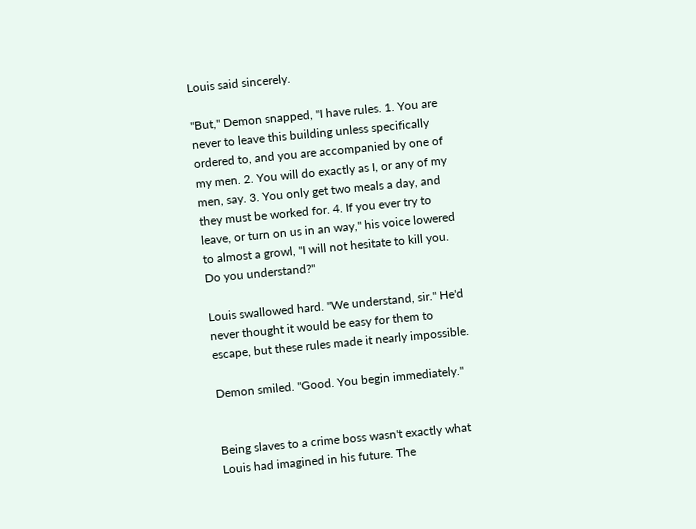Louis said sincerely.

"But," Demon snapped, "I have rules. 1. You are never to leave this building unless specifically ordered to, and you are accompanied by one of my men. 2. You will do exactly as I, or any of my men, say. 3. You only get two meals a day, and they must be worked for. 4. If you ever try to leave, or turn on us in an way," his voice lowered to almost a growl, "I will not hesitate to kill you. Do you understand?"

Louis swallowed hard. "We understand, sir." He'd never thought it would be easy for them to escape, but these rules made it nearly impossible.

Demon smiled. "Good. You begin immediately."


Being slaves to a crime boss wasn't exactly what Louis had imagined in his future. The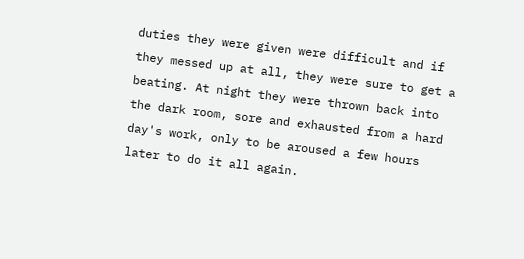duties they were given were difficult and if they messed up at all, they were sure to get a beating. At night they were thrown back into the dark room, sore and exhausted from a hard day's work, only to be aroused a few hours later to do it all again.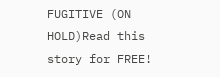FUGITIVE (ON HOLD)Read this story for FREE!